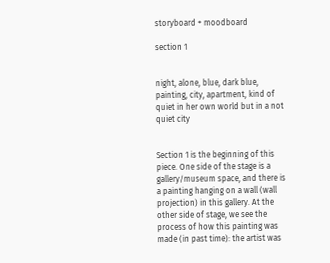storyboard + moodboard

section 1


night, alone, blue, dark blue, painting, city, apartment, kind of quiet in her own world but in a not quiet city


Section 1 is the beginning of this piece. One side of the stage is a gallery/museum space, and there is a painting hanging on a wall (wall projection) in this gallery. At the other side of stage, we see the process of how this painting was made (in past time): the artist was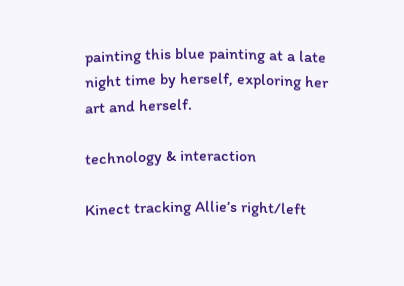painting this blue painting at a late night time by herself, exploring her art and herself.

technology & interaction

Kinect tracking Allie’s right/left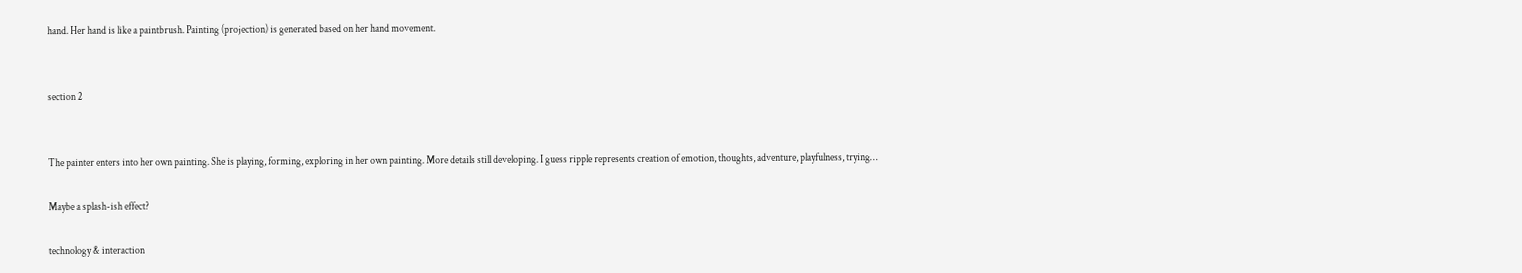hand. Her hand is like a paintbrush. Painting (projection) is generated based on her hand movement.


section 2


The painter enters into her own painting. She is playing, forming, exploring in her own painting. More details still developing. I guess ripple represents creation of emotion, thoughts, adventure, playfulness, trying…

Maybe a splash-ish effect?

technology & interaction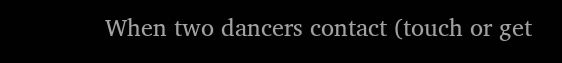When two dancers contact (touch or get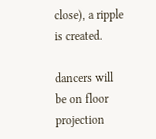close), a ripple is created.

dancers will be on floor projection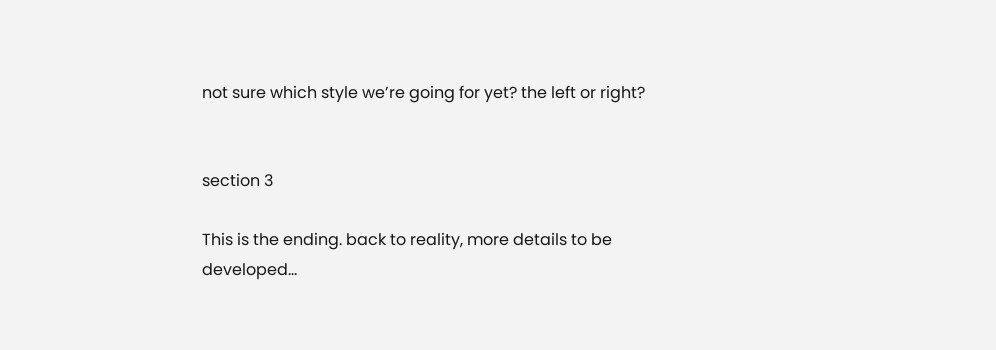not sure which style we’re going for yet? the left or right?


section 3

This is the ending. back to reality, more details to be developed…